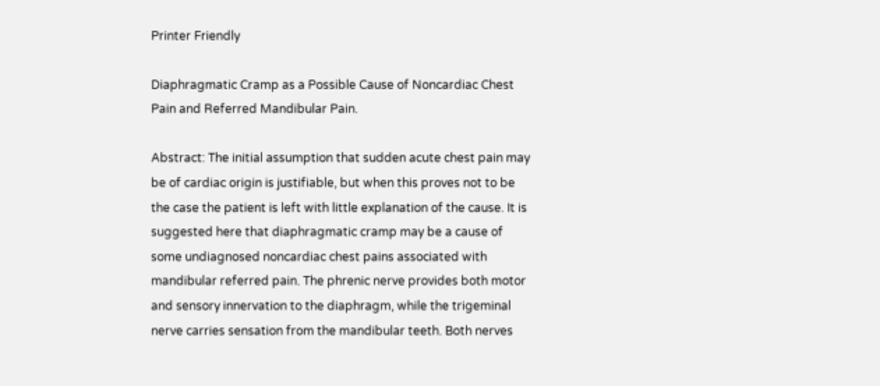Printer Friendly

Diaphragmatic Cramp as a Possible Cause of Noncardiac Chest Pain and Referred Mandibular Pain.

Abstract: The initial assumption that sudden acute chest pain may be of cardiac origin is justifiable, but when this proves not to be the case the patient is left with little explanation of the cause. It is suggested here that diaphragmatic cramp may be a cause of some undiagnosed noncardiac chest pains associated with mandibular referred pain. The phrenic nerve provides both motor and sensory innervation to the diaphragm, while the trigeminal nerve carries sensation from the mandibular teeth. Both nerves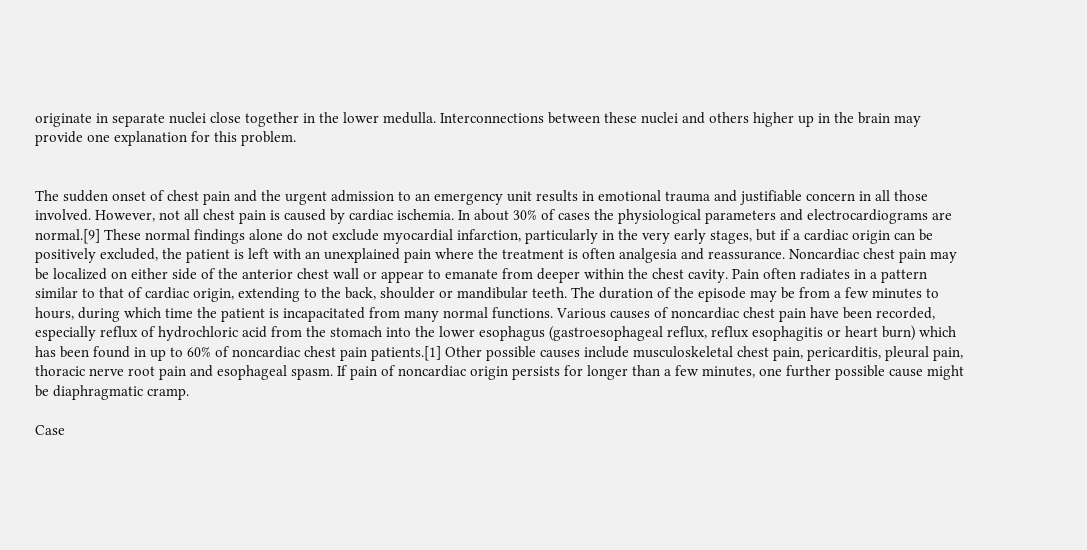originate in separate nuclei close together in the lower medulla. Interconnections between these nuclei and others higher up in the brain may provide one explanation for this problem.


The sudden onset of chest pain and the urgent admission to an emergency unit results in emotional trauma and justifiable concern in all those involved. However, not all chest pain is caused by cardiac ischemia. In about 30% of cases the physiological parameters and electrocardiograms are normal.[9] These normal findings alone do not exclude myocardial infarction, particularly in the very early stages, but if a cardiac origin can be positively excluded, the patient is left with an unexplained pain where the treatment is often analgesia and reassurance. Noncardiac chest pain may be localized on either side of the anterior chest wall or appear to emanate from deeper within the chest cavity. Pain often radiates in a pattern similar to that of cardiac origin, extending to the back, shoulder or mandibular teeth. The duration of the episode may be from a few minutes to hours, during which time the patient is incapacitated from many normal functions. Various causes of noncardiac chest pain have been recorded, especially reflux of hydrochloric acid from the stomach into the lower esophagus (gastroesophageal reflux, reflux esophagitis or heart burn) which has been found in up to 60% of noncardiac chest pain patients.[1] Other possible causes include musculoskeletal chest pain, pericarditis, pleural pain, thoracic nerve root pain and esophageal spasm. If pain of noncardiac origin persists for longer than a few minutes, one further possible cause might be diaphragmatic cramp.

Case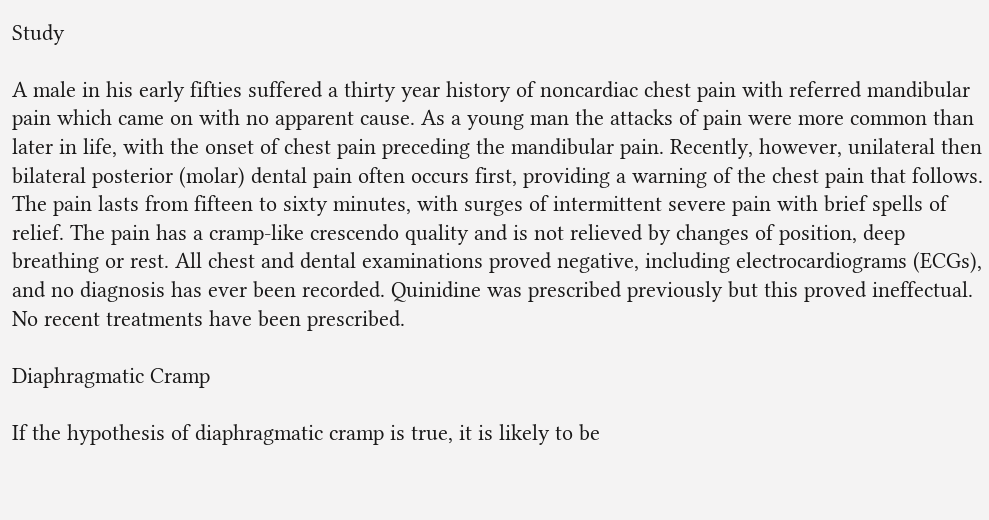Study

A male in his early fifties suffered a thirty year history of noncardiac chest pain with referred mandibular pain which came on with no apparent cause. As a young man the attacks of pain were more common than later in life, with the onset of chest pain preceding the mandibular pain. Recently, however, unilateral then bilateral posterior (molar) dental pain often occurs first, providing a warning of the chest pain that follows. The pain lasts from fifteen to sixty minutes, with surges of intermittent severe pain with brief spells of relief. The pain has a cramp-like crescendo quality and is not relieved by changes of position, deep breathing or rest. All chest and dental examinations proved negative, including electrocardiograms (ECGs), and no diagnosis has ever been recorded. Quinidine was prescribed previously but this proved ineffectual. No recent treatments have been prescribed.

Diaphragmatic Cramp

If the hypothesis of diaphragmatic cramp is true, it is likely to be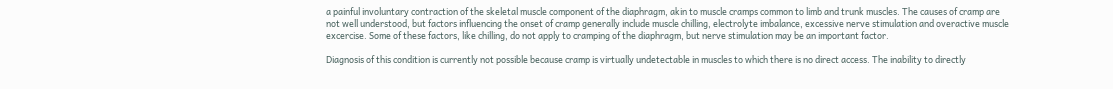a painful involuntary contraction of the skeletal muscle component of the diaphragm, akin to muscle cramps common to limb and trunk muscles. The causes of cramp are not well understood, but factors influencing the onset of cramp generally include muscle chilling, electrolyte imbalance, excessive nerve stimulation and overactive muscle excercise. Some of these factors, like chilling, do not apply to cramping of the diaphragm, but nerve stimulation may be an important factor.

Diagnosis of this condition is currently not possible because cramp is virtually undetectable in muscles to which there is no direct access. The inability to directly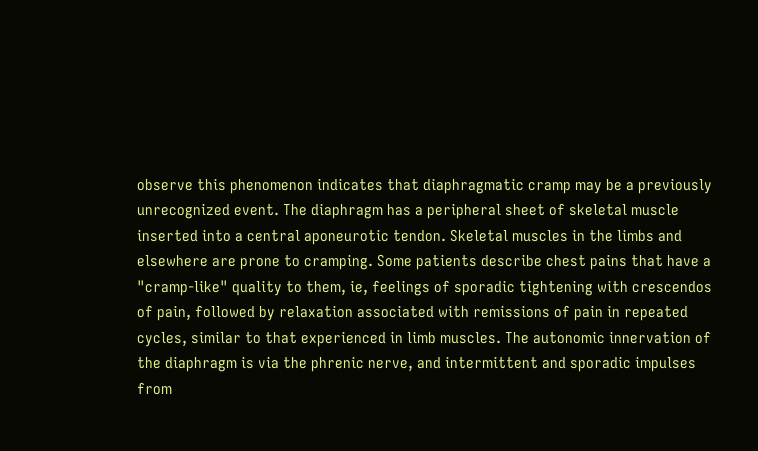observe this phenomenon indicates that diaphragmatic cramp may be a previously unrecognized event. The diaphragm has a peripheral sheet of skeletal muscle inserted into a central aponeurotic tendon. Skeletal muscles in the limbs and elsewhere are prone to cramping. Some patients describe chest pains that have a "cramp-like" quality to them, ie, feelings of sporadic tightening with crescendos of pain, followed by relaxation associated with remissions of pain in repeated cycles, similar to that experienced in limb muscles. The autonomic innervation of the diaphragm is via the phrenic nerve, and intermittent and sporadic impulses from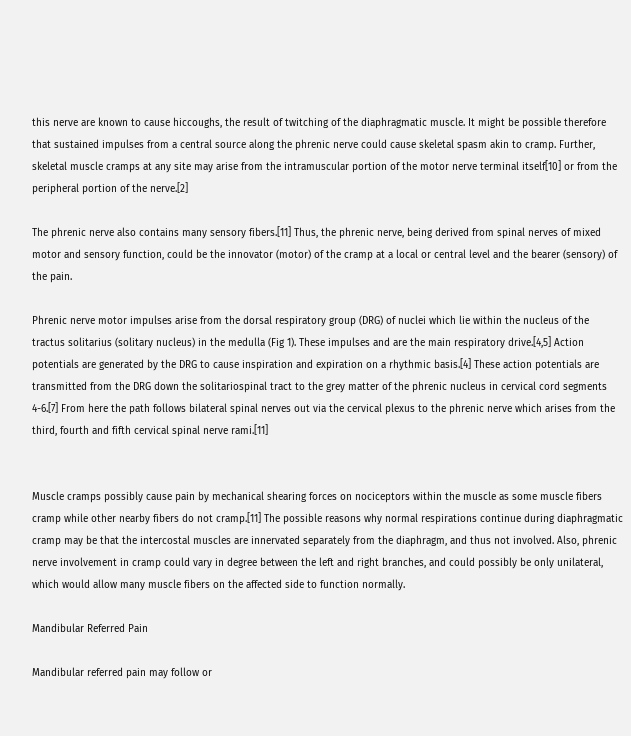this nerve are known to cause hiccoughs, the result of twitching of the diaphragmatic muscle. It might be possible therefore that sustained impulses from a central source along the phrenic nerve could cause skeletal spasm akin to cramp. Further, skeletal muscle cramps at any site may arise from the intramuscular portion of the motor nerve terminal itself[10] or from the peripheral portion of the nerve.[2]

The phrenic nerve also contains many sensory fibers.[11] Thus, the phrenic nerve, being derived from spinal nerves of mixed motor and sensory function, could be the innovator (motor) of the cramp at a local or central level and the bearer (sensory) of the pain.

Phrenic nerve motor impulses arise from the dorsal respiratory group (DRG) of nuclei which lie within the nucleus of the tractus solitarius (solitary nucleus) in the medulla (Fig 1). These impulses and are the main respiratory drive.[4,5] Action potentials are generated by the DRG to cause inspiration and expiration on a rhythmic basis.[4] These action potentials are transmitted from the DRG down the solitariospinal tract to the grey matter of the phrenic nucleus in cervical cord segments 4-6.[7] From here the path follows bilateral spinal nerves out via the cervical plexus to the phrenic nerve which arises from the third, fourth and fifth cervical spinal nerve rami.[11]


Muscle cramps possibly cause pain by mechanical shearing forces on nociceptors within the muscle as some muscle fibers cramp while other nearby fibers do not cramp.[11] The possible reasons why normal respirations continue during diaphragmatic cramp may be that the intercostal muscles are innervated separately from the diaphragm, and thus not involved. Also, phrenic nerve involvement in cramp could vary in degree between the left and right branches, and could possibly be only unilateral, which would allow many muscle fibers on the affected side to function normally.

Mandibular Referred Pain

Mandibular referred pain may follow or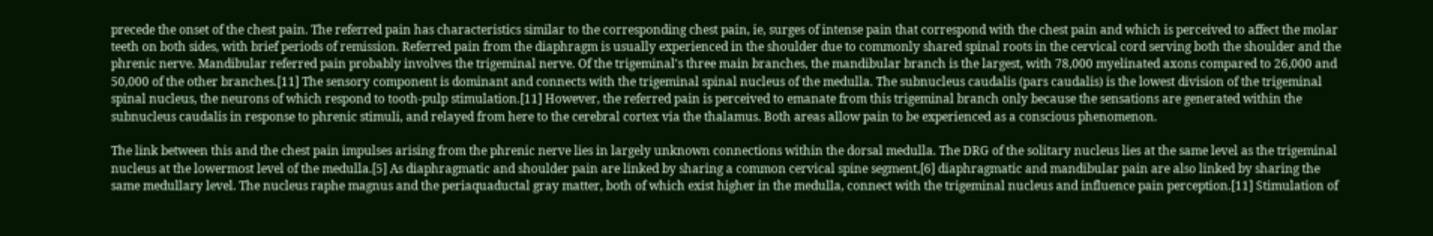precede the onset of the chest pain. The referred pain has characteristics similar to the corresponding chest pain, ie, surges of intense pain that correspond with the chest pain and which is perceived to affect the molar teeth on both sides, with brief periods of remission. Referred pain from the diaphragm is usually experienced in the shoulder due to commonly shared spinal roots in the cervical cord serving both the shoulder and the phrenic nerve. Mandibular referred pain probably involves the trigeminal nerve. Of the trigeminal's three main branches, the mandibular branch is the largest, with 78,000 myelinated axons compared to 26,000 and 50,000 of the other branches.[11] The sensory component is dominant and connects with the trigeminal spinal nucleus of the medulla. The subnucleus caudalis (pars caudalis) is the lowest division of the trigeminal spinal nucleus, the neurons of which respond to tooth-pulp stimulation.[11] However, the referred pain is perceived to emanate from this trigeminal branch only because the sensations are generated within the subnucleus caudalis in response to phrenic stimuli, and relayed from here to the cerebral cortex via the thalamus. Both areas allow pain to be experienced as a conscious phenomenon.

The link between this and the chest pain impulses arising from the phrenic nerve lies in largely unknown connections within the dorsal medulla. The DRG of the solitary nucleus lies at the same level as the trigeminal nucleus at the lowermost level of the medulla.[5] As diaphragmatic and shoulder pain are linked by sharing a common cervical spine segment,[6] diaphragmatic and mandibular pain are also linked by sharing the same medullary level. The nucleus raphe magnus and the periaquaductal gray matter, both of which exist higher in the medulla, connect with the trigeminal nucleus and influence pain perception.[11] Stimulation of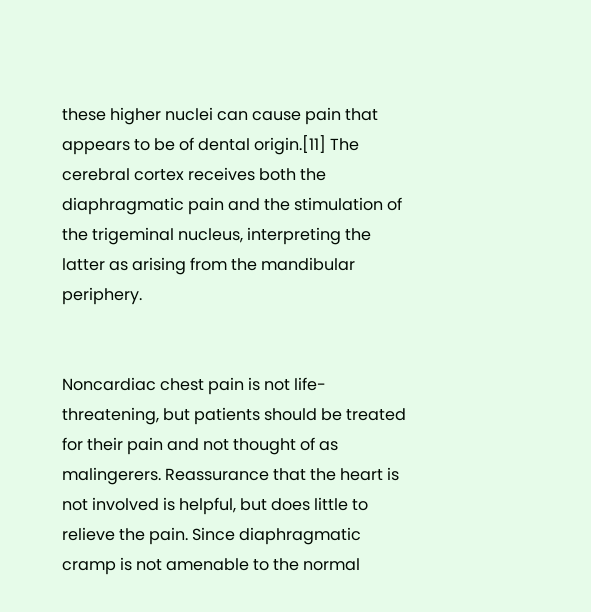these higher nuclei can cause pain that appears to be of dental origin.[11] The cerebral cortex receives both the diaphragmatic pain and the stimulation of the trigeminal nucleus, interpreting the latter as arising from the mandibular periphery.


Noncardiac chest pain is not life-threatening, but patients should be treated for their pain and not thought of as malingerers. Reassurance that the heart is not involved is helpful, but does little to relieve the pain. Since diaphragmatic cramp is not amenable to the normal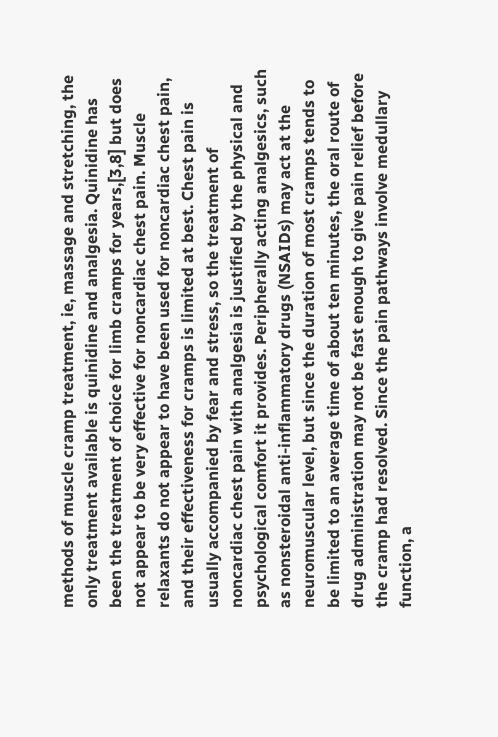methods of muscle cramp treatment, ie, massage and stretching, the only treatment available is quinidine and analgesia. Quinidine has been the treatment of choice for limb cramps for years,[3,8] but does not appear to be very effective for noncardiac chest pain. Muscle relaxants do not appear to have been used for noncardiac chest pain, and their effectiveness for cramps is limited at best. Chest pain is usually accompanied by fear and stress, so the treatment of noncardiac chest pain with analgesia is justified by the physical and psychological comfort it provides. Peripherally acting analgesics, such as nonsteroidal anti-inflammatory drugs (NSAIDs) may act at the neuromuscular level, but since the duration of most cramps tends to be limited to an average time of about ten minutes, the oral route of drug administration may not be fast enough to give pain relief before the cramp had resolved. Since the pain pathways involve medullary function, a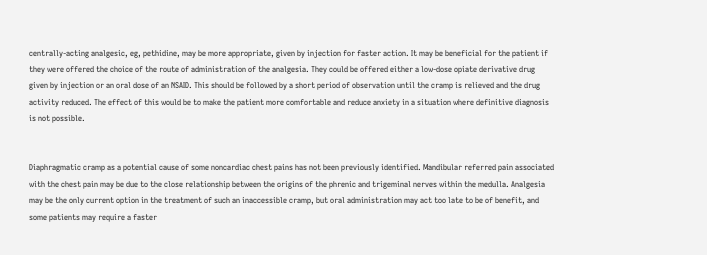centrally-acting analgesic, eg, pethidine, may be more appropriate, given by injection for faster action. It may be beneficial for the patient if they were offered the choice of the route of administration of the analgesia. They could be offered either a low-dose opiate derivative drug given by injection or an oral dose of an NSAID. This should be followed by a short period of observation until the cramp is relieved and the drug activity reduced. The effect of this would be to make the patient more comfortable and reduce anxiety in a situation where definitive diagnosis is not possible.


Diaphragmatic cramp as a potential cause of some noncardiac chest pains has not been previously identified. Mandibular referred pain associated with the chest pain may be due to the close relationship between the origins of the phrenic and trigeminal nerves within the medulla. Analgesia may be the only current option in the treatment of such an inaccessible cramp, but oral administration may act too late to be of benefit, and some patients may require a faster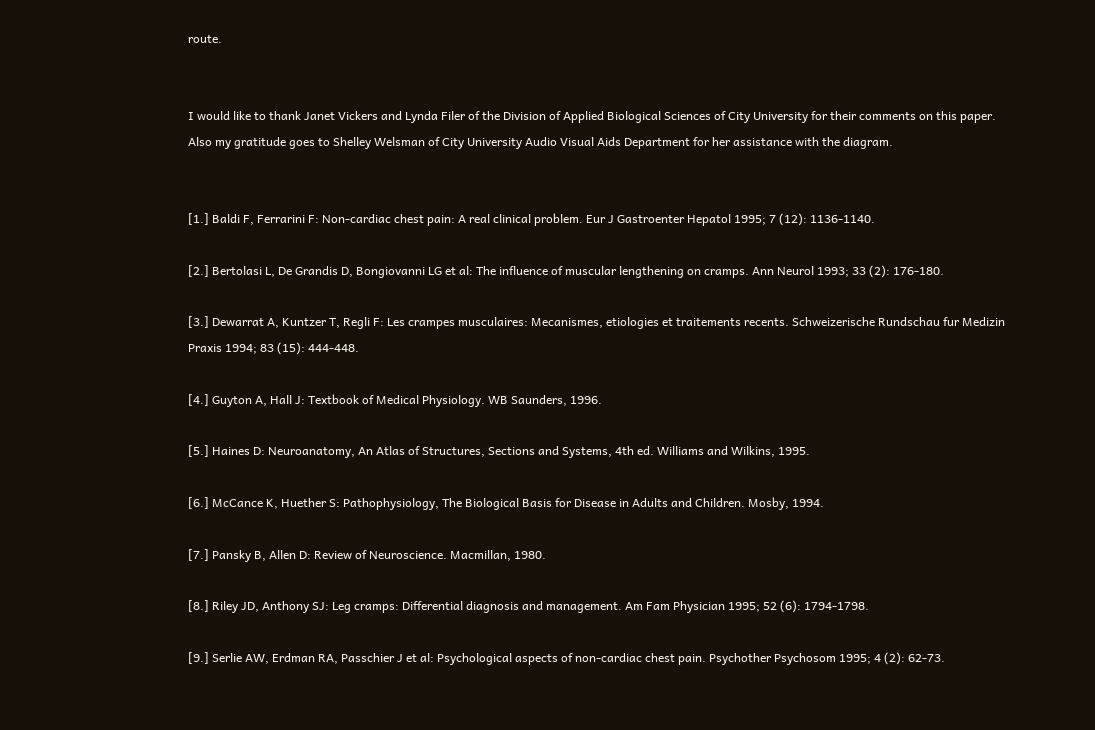route.


I would like to thank Janet Vickers and Lynda Filer of the Division of Applied Biological Sciences of City University for their comments on this paper. Also my gratitude goes to Shelley Welsman of City University Audio Visual Aids Department for her assistance with the diagram.


[1.] Baldi F, Ferrarini F: Non-cardiac chest pain: A real clinical problem. Eur J Gastroenter Hepatol 1995; 7 (12): 1136-1140.

[2.] Bertolasi L, De Grandis D, Bongiovanni LG et al: The influence of muscular lengthening on cramps. Ann Neurol 1993; 33 (2): 176-180.

[3.] Dewarrat A, Kuntzer T, Regli F: Les crampes musculaires: Mecanismes, etiologies et traitements recents. Schweizerische Rundschau fur Medizin Praxis 1994; 83 (15): 444-448.

[4.] Guyton A, Hall J: Textbook of Medical Physiology. WB Saunders, 1996.

[5.] Haines D: Neuroanatomy, An Atlas of Structures, Sections and Systems, 4th ed. Williams and Wilkins, 1995.

[6.] McCance K, Huether S: Pathophysiology, The Biological Basis for Disease in Adults and Children. Mosby, 1994.

[7.] Pansky B, Allen D: Review of Neuroscience. Macmillan, 1980.

[8.] Riley JD, Anthony SJ: Leg cramps: Differential diagnosis and management. Am Fam Physician 1995; 52 (6): 1794-1798.

[9.] Serlie AW, Erdman RA, Passchier J et al: Psychological aspects of non-cardiac chest pain. Psychother Psychosom 1995; 4 (2): 62-73.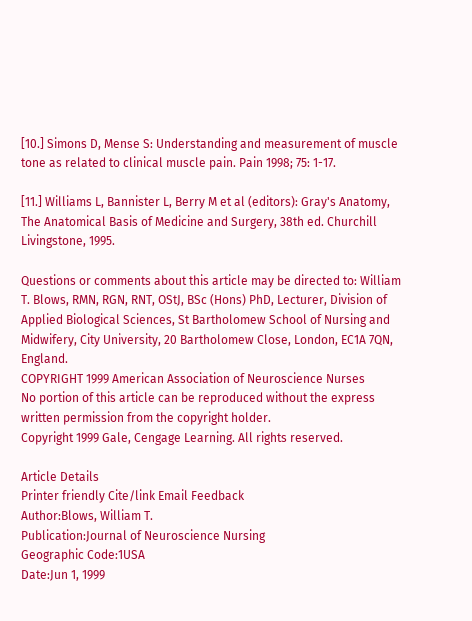[10.] Simons D, Mense S: Understanding and measurement of muscle tone as related to clinical muscle pain. Pain 1998; 75: 1-17.

[11.] Williams L, Bannister L, Berry M et al (editors): Gray's Anatomy, The Anatomical Basis of Medicine and Surgery, 38th ed. Churchill Livingstone, 1995.

Questions or comments about this article may be directed to: William T. Blows, RMN, RGN, RNT, OStJ, BSc (Hons) PhD, Lecturer, Division of Applied Biological Sciences, St Bartholomew School of Nursing and Midwifery, City University, 20 Bartholomew Close, London, EC1A 7QN, England.
COPYRIGHT 1999 American Association of Neuroscience Nurses
No portion of this article can be reproduced without the express written permission from the copyright holder.
Copyright 1999 Gale, Cengage Learning. All rights reserved.

Article Details
Printer friendly Cite/link Email Feedback
Author:Blows, William T.
Publication:Journal of Neuroscience Nursing
Geographic Code:1USA
Date:Jun 1, 1999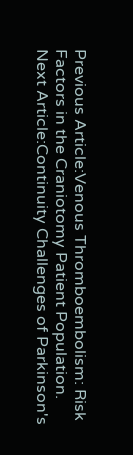Previous Article:Venous Thromboembolism: Risk Factors in the Craniotomy Patient Population.
Next Article:Continuity Challenges of Parkinson's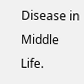Disease in Middle Life.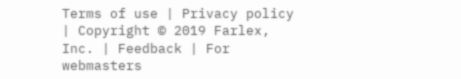Terms of use | Privacy policy | Copyright © 2019 Farlex, Inc. | Feedback | For webmasters